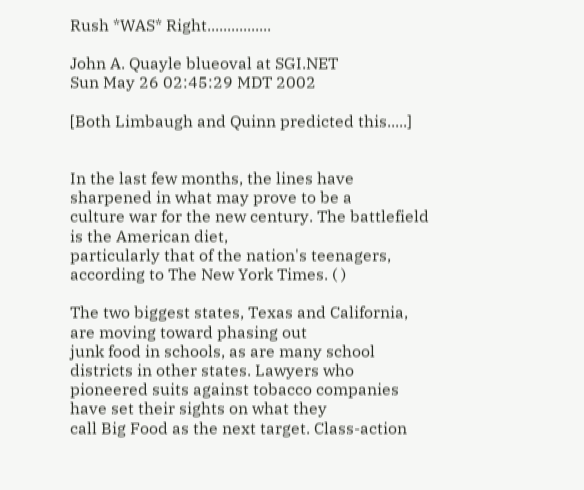Rush *WAS* Right................

John A. Quayle blueoval at SGI.NET
Sun May 26 02:45:29 MDT 2002

[Both Limbaugh and Quinn predicted this.....]


In the last few months, the lines have sharpened in what may prove to be a
culture war for the new century. The battlefield is the American diet,
particularly that of the nation's teenagers, according to The New York Times. ( )

The two biggest states, Texas and California, are moving toward phasing out
junk food in schools, as are many school districts in other states. Lawyers who
pioneered suits against tobacco companies have set their sights on what they
call Big Food as the next target. Class-action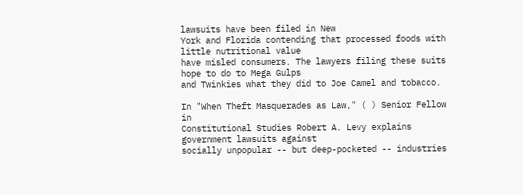lawsuits have been filed in New
York and Florida contending that processed foods with little nutritional value
have misled consumers. The lawyers filing these suits hope to do to Mega Gulps
and Twinkies what they did to Joe Camel and tobacco.

In "When Theft Masquerades as Law," ( ) Senior Fellow in
Constitutional Studies Robert A. Levy explains government lawsuits against
socially unpopular -- but deep-pocketed -- industries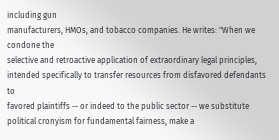including gun
manufacturers, HMOs, and tobacco companies. He writes: "When we condone the
selective and retroactive application of extraordinary legal principles,
intended specifically to transfer resources from disfavored defendants to
favored plaintiffs -- or indeed to the public sector -- we substitute
political cronyism for fundamental fairness, make a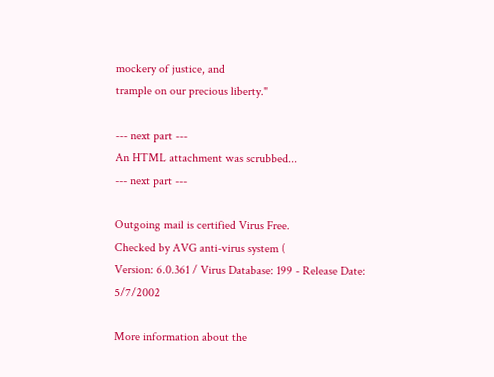mockery of justice, and
trample on our precious liberty."

--- next part ---
An HTML attachment was scrubbed...
--- next part ---

Outgoing mail is certified Virus Free.
Checked by AVG anti-virus system (
Version: 6.0.361 / Virus Database: 199 - Release Date: 5/7/2002

More information about the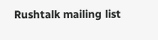Rushtalk mailing list